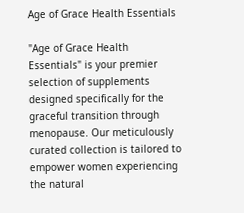Age of Grace Health Essentials

"Age of Grace Health Essentials" is your premier selection of supplements designed specifically for the graceful transition through menopause. Our meticulously curated collection is tailored to empower women experiencing the natural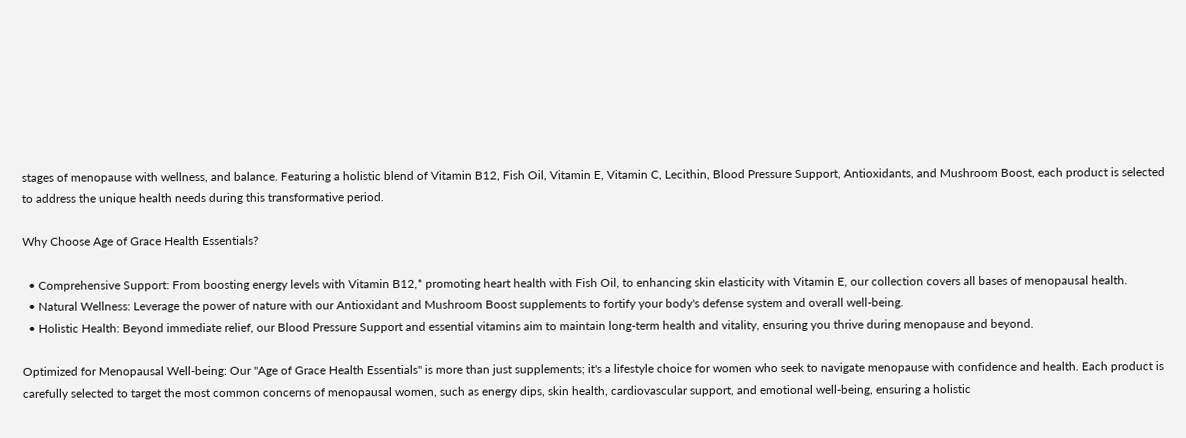stages of menopause with wellness, and balance. Featuring a holistic blend of Vitamin B12, Fish Oil, Vitamin E, Vitamin C, Lecithin, Blood Pressure Support, Antioxidants, and Mushroom Boost, each product is selected to address the unique health needs during this transformative period.

Why Choose Age of Grace Health Essentials?

  • Comprehensive Support: From boosting energy levels with Vitamin B12,* promoting heart health with Fish Oil, to enhancing skin elasticity with Vitamin E, our collection covers all bases of menopausal health.
  • Natural Wellness: Leverage the power of nature with our Antioxidant and Mushroom Boost supplements to fortify your body's defense system and overall well-being.
  • Holistic Health: Beyond immediate relief, our Blood Pressure Support and essential vitamins aim to maintain long-term health and vitality, ensuring you thrive during menopause and beyond.

Optimized for Menopausal Well-being: Our "Age of Grace Health Essentials" is more than just supplements; it's a lifestyle choice for women who seek to navigate menopause with confidence and health. Each product is carefully selected to target the most common concerns of menopausal women, such as energy dips, skin health, cardiovascular support, and emotional well-being, ensuring a holistic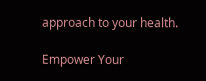approach to your health.

Empower Your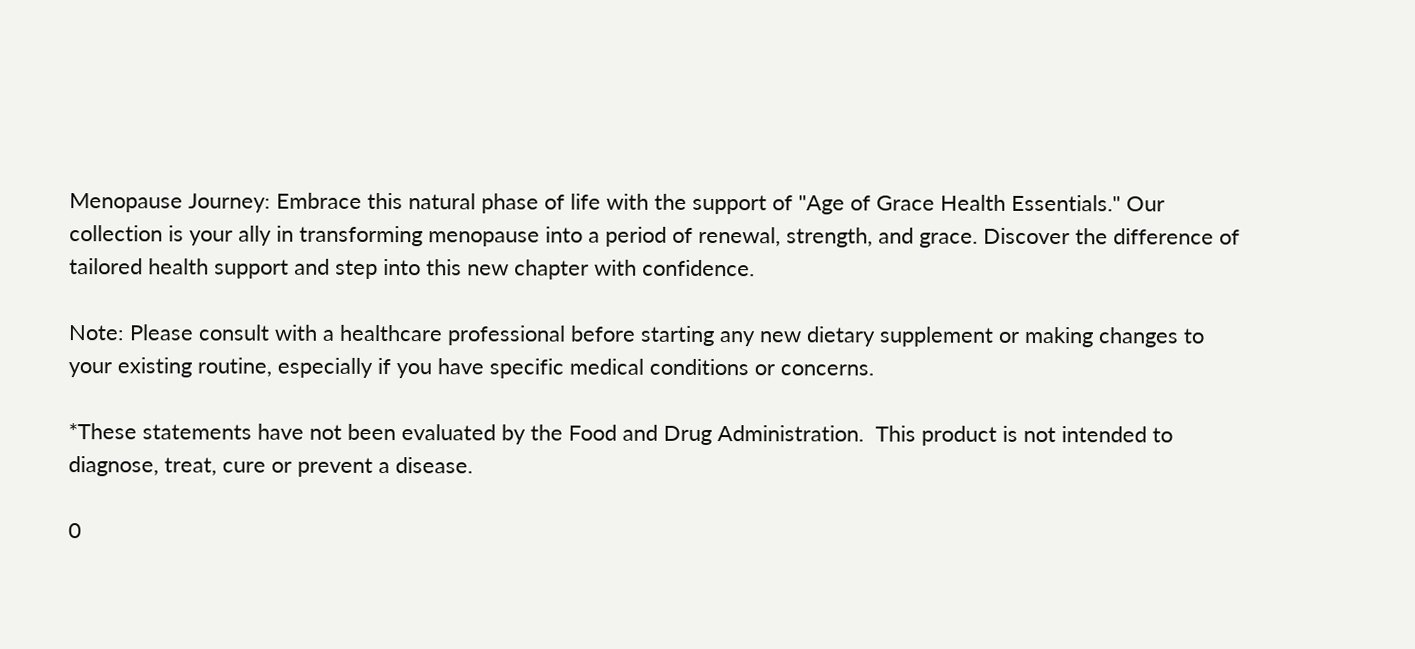Menopause Journey: Embrace this natural phase of life with the support of "Age of Grace Health Essentials." Our collection is your ally in transforming menopause into a period of renewal, strength, and grace. Discover the difference of tailored health support and step into this new chapter with confidence.

Note: Please consult with a healthcare professional before starting any new dietary supplement or making changes to your existing routine, especially if you have specific medical conditions or concerns.

*These statements have not been evaluated by the Food and Drug Administration.  This product is not intended to diagnose, treat, cure or prevent a disease.

0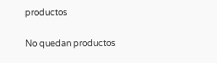productos

No quedan productos